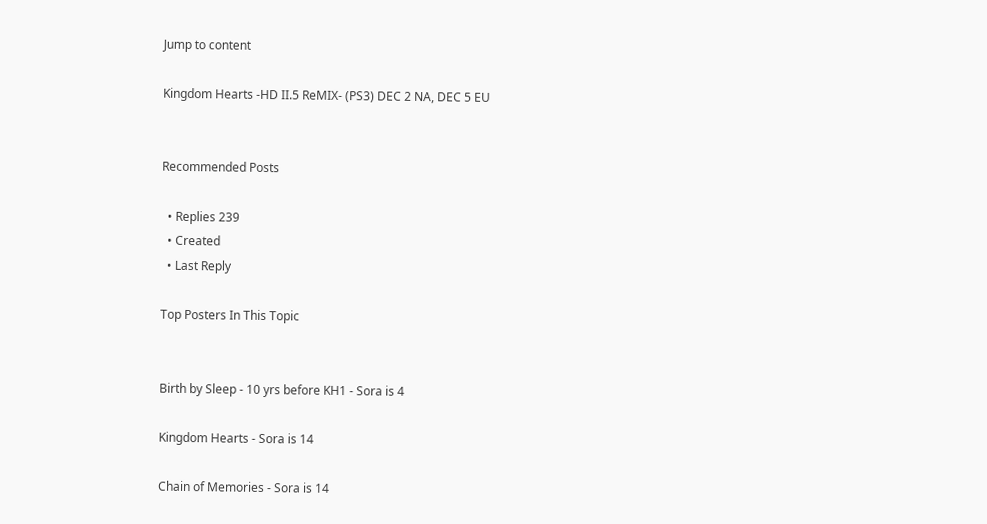Jump to content

Kingdom Hearts -HD II.5 ReMIX- (PS3) DEC 2 NA, DEC 5 EU


Recommended Posts

  • Replies 239
  • Created
  • Last Reply

Top Posters In This Topic


Birth by Sleep - 10 yrs before KH1 - Sora is 4

Kingdom Hearts - Sora is 14

Chain of Memories - Sora is 14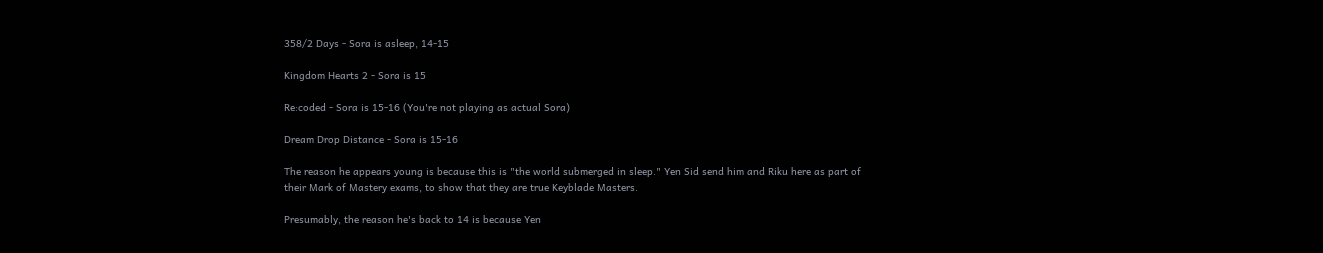358/2 Days - Sora is asleep, 14-15

Kingdom Hearts 2 - Sora is 15

Re:coded - Sora is 15-16 (You're not playing as actual Sora)

Dream Drop Distance - Sora is 15-16

The reason he appears young is because this is "the world submerged in sleep." Yen Sid send him and Riku here as part of their Mark of Mastery exams, to show that they are true Keyblade Masters.

Presumably, the reason he's back to 14 is because Yen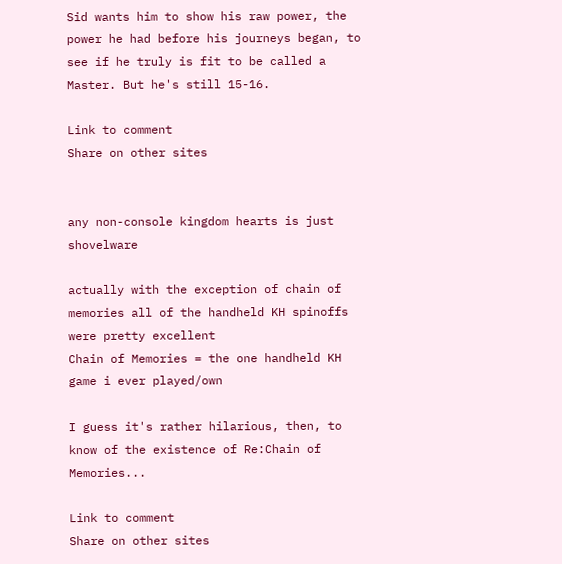Sid wants him to show his raw power, the power he had before his journeys began, to see if he truly is fit to be called a Master. But he's still 15-16.

Link to comment
Share on other sites


any non-console kingdom hearts is just shovelware

actually with the exception of chain of memories all of the handheld KH spinoffs were pretty excellent
Chain of Memories = the one handheld KH game i ever played/own

I guess it's rather hilarious, then, to know of the existence of Re:Chain of Memories...

Link to comment
Share on other sites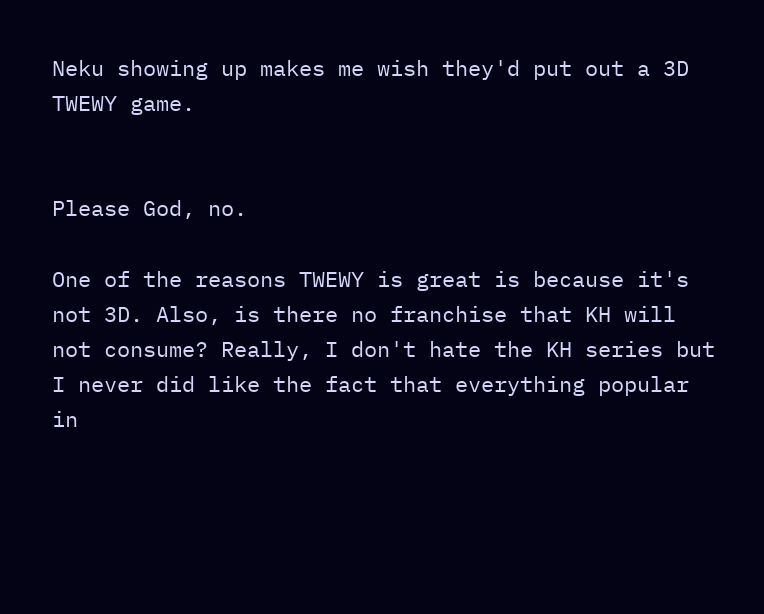Neku showing up makes me wish they'd put out a 3D TWEWY game.


Please God, no.

One of the reasons TWEWY is great is because it's not 3D. Also, is there no franchise that KH will not consume? Really, I don't hate the KH series but I never did like the fact that everything popular in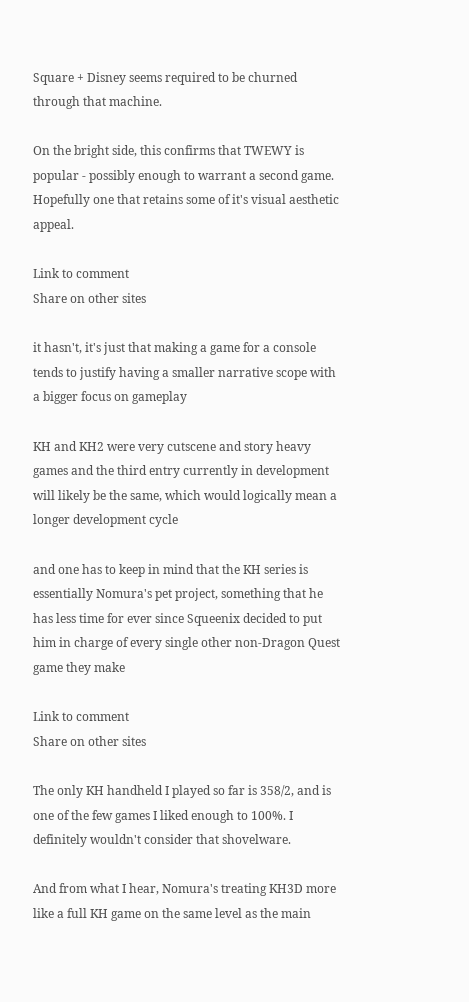Square + Disney seems required to be churned through that machine.

On the bright side, this confirms that TWEWY is popular - possibly enough to warrant a second game. Hopefully one that retains some of it's visual aesthetic appeal.

Link to comment
Share on other sites

it hasn't, it's just that making a game for a console tends to justify having a smaller narrative scope with a bigger focus on gameplay

KH and KH2 were very cutscene and story heavy games and the third entry currently in development will likely be the same, which would logically mean a longer development cycle

and one has to keep in mind that the KH series is essentially Nomura's pet project, something that he has less time for ever since Squeenix decided to put him in charge of every single other non-Dragon Quest game they make

Link to comment
Share on other sites

The only KH handheld I played so far is 358/2, and is one of the few games I liked enough to 100%. I definitely wouldn't consider that shovelware.

And from what I hear, Nomura's treating KH3D more like a full KH game on the same level as the main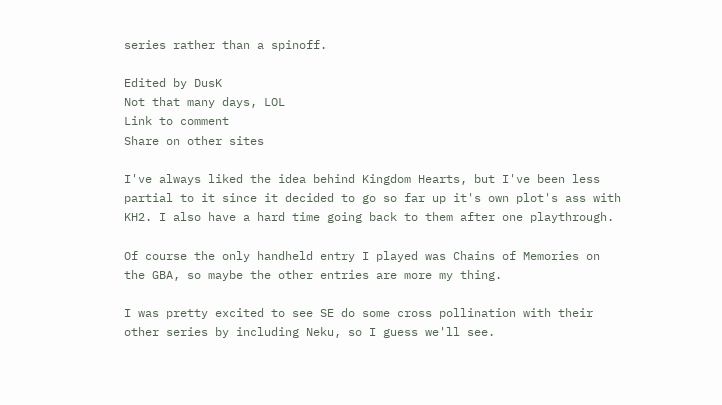series rather than a spinoff.

Edited by DusK
Not that many days, LOL
Link to comment
Share on other sites

I've always liked the idea behind Kingdom Hearts, but I've been less partial to it since it decided to go so far up it's own plot's ass with KH2. I also have a hard time going back to them after one playthrough.

Of course the only handheld entry I played was Chains of Memories on the GBA, so maybe the other entries are more my thing.

I was pretty excited to see SE do some cross pollination with their other series by including Neku, so I guess we'll see.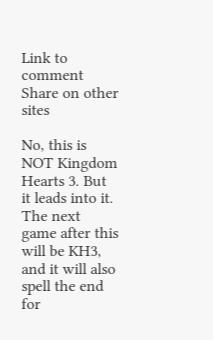Link to comment
Share on other sites

No, this is NOT Kingdom Hearts 3. But it leads into it. The next game after this will be KH3, and it will also spell the end for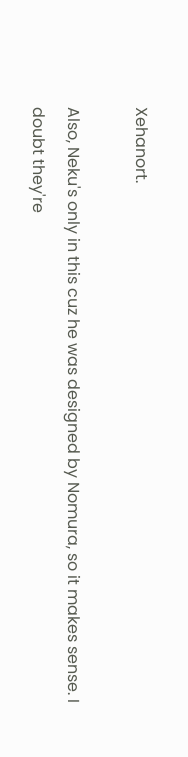Xehanort.

Also, Neku's only in this cuz he was designed by Nomura, so it makes sense. I doubt they're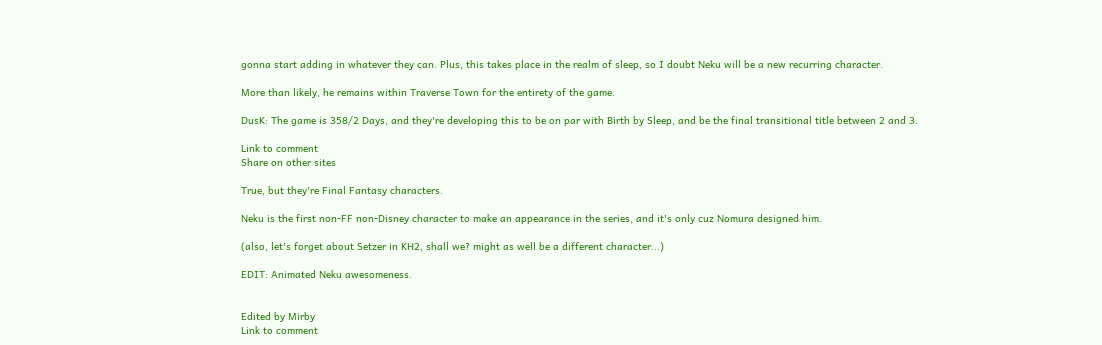gonna start adding in whatever they can. Plus, this takes place in the realm of sleep, so I doubt Neku will be a new recurring character.

More than likely, he remains within Traverse Town for the entirety of the game.

DusK: The game is 358/2 Days, and they're developing this to be on par with Birth by Sleep, and be the final transitional title between 2 and 3.

Link to comment
Share on other sites

True, but they're Final Fantasy characters.

Neku is the first non-FF non-Disney character to make an appearance in the series, and it's only cuz Nomura designed him.

(also, let's forget about Setzer in KH2, shall we? might as well be a different character...)

EDIT: Animated Neku awesomeness.


Edited by Mirby
Link to comment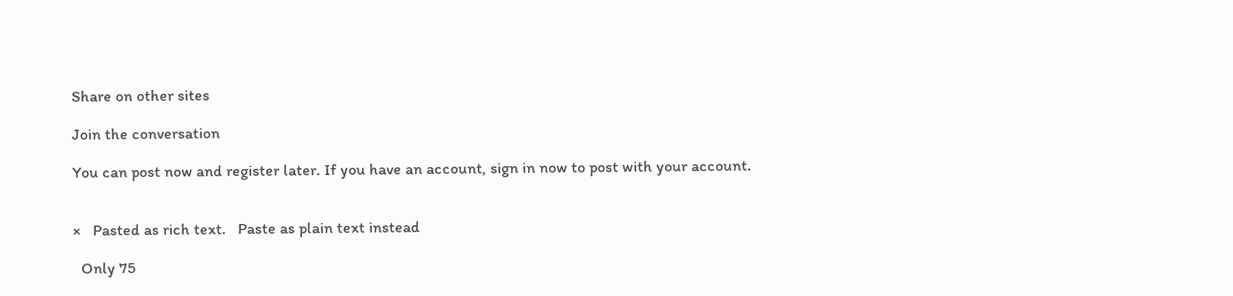Share on other sites

Join the conversation

You can post now and register later. If you have an account, sign in now to post with your account.


×   Pasted as rich text.   Paste as plain text instead

  Only 75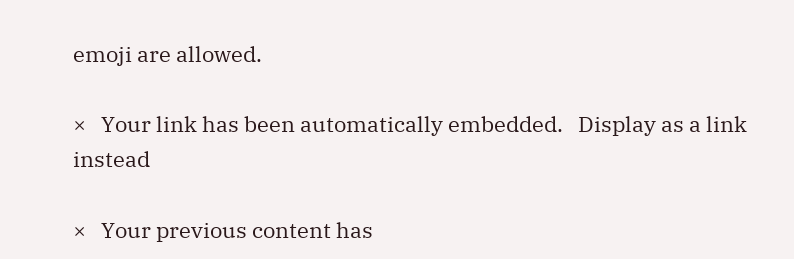emoji are allowed.

×   Your link has been automatically embedded.   Display as a link instead

×   Your previous content has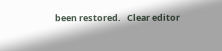been restored.   Clear editor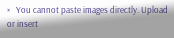×   You cannot paste images directly. Upload or insert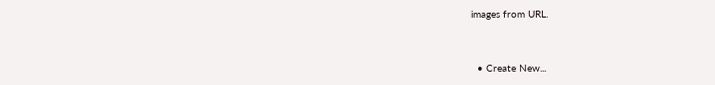images from URL.


  • Create New...